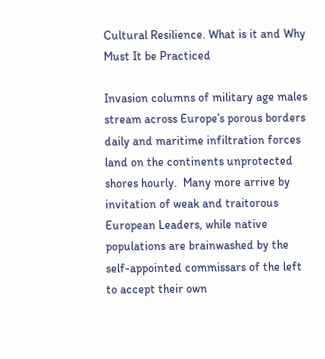Cultural Resilience. What is it and Why Must It be Practiced

Invasion columns of military age males stream across Europe’s porous borders daily and maritime infiltration forces land on the continents unprotected shores hourly.  Many more arrive by invitation of weak and traitorous European Leaders, while native populations are brainwashed by the self-appointed commissars of the left to accept their own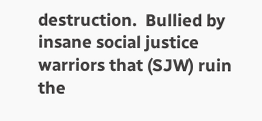destruction.  Bullied by insane social justice warriors that (SJW) ruin the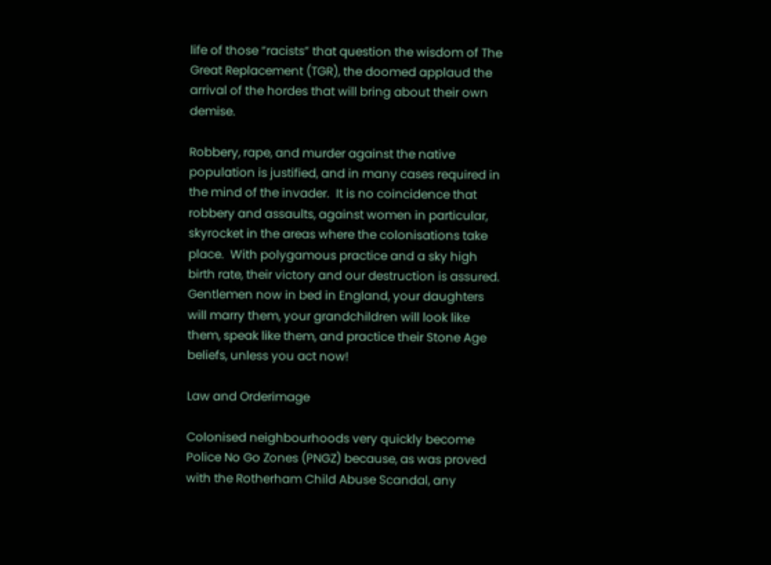life of those “racists” that question the wisdom of The Great Replacement (TGR), the doomed applaud the arrival of the hordes that will bring about their own demise.

Robbery, rape, and murder against the native population is justified, and in many cases required in the mind of the invader.  It is no coincidence that robbery and assaults, against women in particular, skyrocket in the areas where the colonisations take place.  With polygamous practice and a sky high birth rate, their victory and our destruction is assured.  Gentlemen now in bed in England, your daughters will marry them, your grandchildren will look like them, speak like them, and practice their Stone Age beliefs, unless you act now!

Law and Orderimage

Colonised neighbourhoods very quickly become Police No Go Zones (PNGZ) because, as was proved with the Rotherham Child Abuse Scandal, any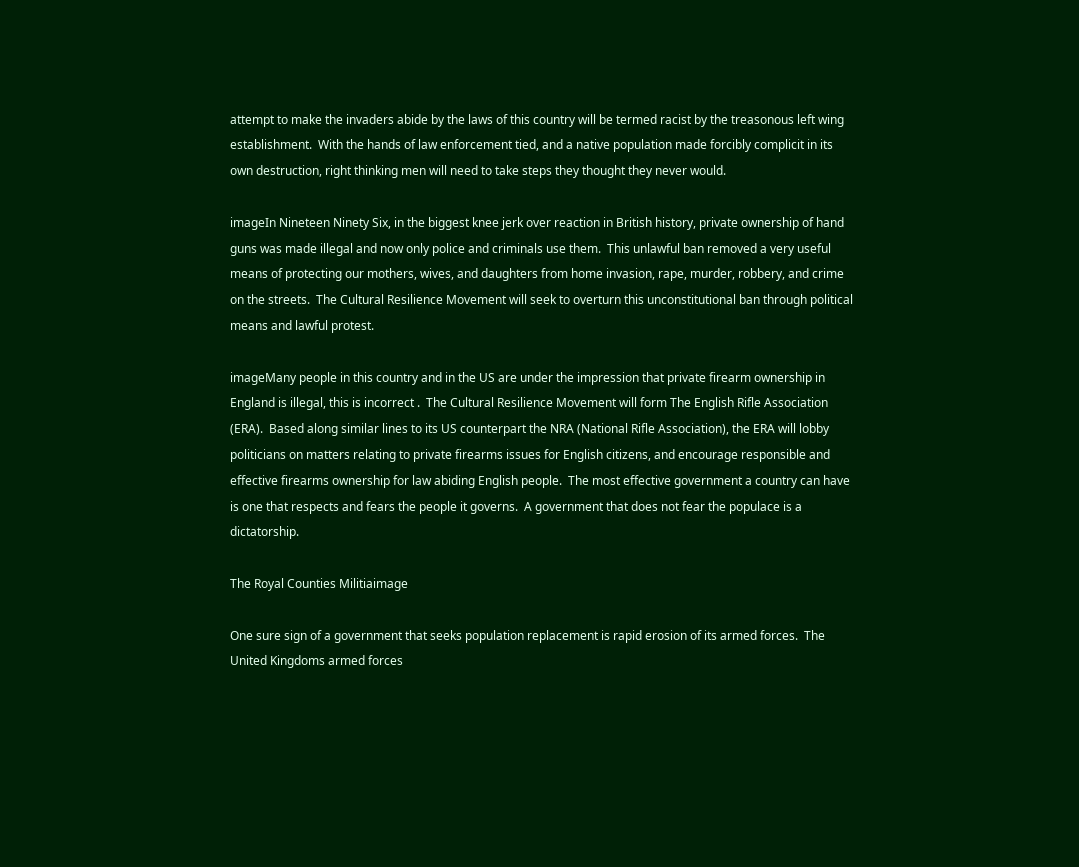attempt to make the invaders abide by the laws of this country will be termed racist by the treasonous left wing establishment.  With the hands of law enforcement tied, and a native population made forcibly complicit in its own destruction, right thinking men will need to take steps they thought they never would.

imageIn Nineteen Ninety Six, in the biggest knee jerk over reaction in British history, private ownership of hand guns was made illegal and now only police and criminals use them.  This unlawful ban removed a very useful means of protecting our mothers, wives, and daughters from home invasion, rape, murder, robbery, and crime on the streets.  The Cultural Resilience Movement will seek to overturn this unconstitutional ban through political means and lawful protest.

imageMany people in this country and in the US are under the impression that private firearm ownership in England is illegal, this is incorrect .  The Cultural Resilience Movement will form The English Rifle Association (ERA).  Based along similar lines to its US counterpart the NRA (National Rifle Association), the ERA will lobby politicians on matters relating to private firearms issues for English citizens, and encourage responsible and effective firearms ownership for law abiding English people.  The most effective government a country can have is one that respects and fears the people it governs.  A government that does not fear the populace is a dictatorship.

The Royal Counties Militiaimage

One sure sign of a government that seeks population replacement is rapid erosion of its armed forces.  The United Kingdoms armed forces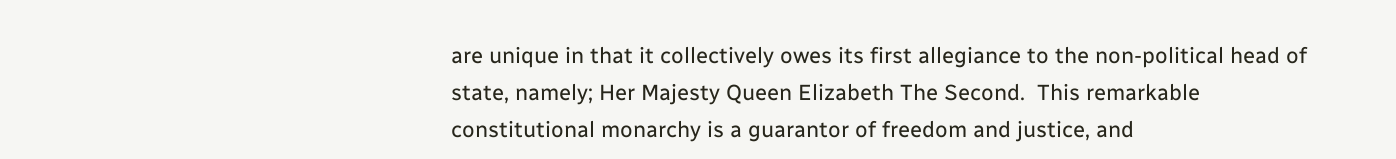are unique in that it collectively owes its first allegiance to the non-political head of state, namely; Her Majesty Queen Elizabeth The Second.  This remarkable constitutional monarchy is a guarantor of freedom and justice, and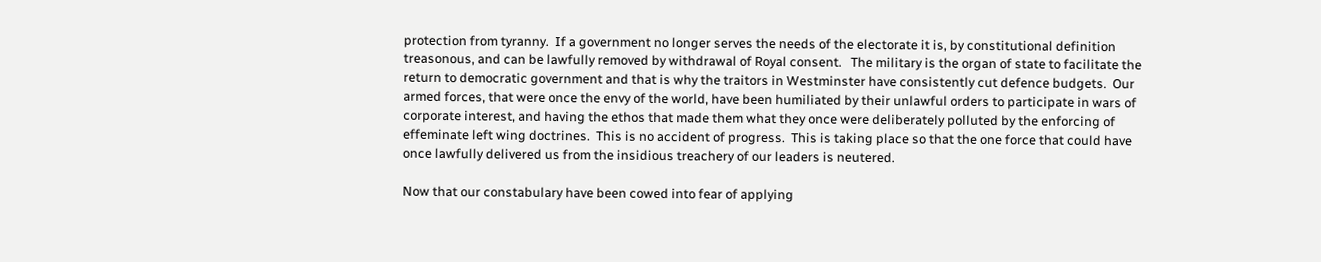protection from tyranny.  If a government no longer serves the needs of the electorate it is, by constitutional definition treasonous, and can be lawfully removed by withdrawal of Royal consent.   The military is the organ of state to facilitate the return to democratic government and that is why the traitors in Westminster have consistently cut defence budgets.  Our armed forces, that were once the envy of the world, have been humiliated by their unlawful orders to participate in wars of corporate interest, and having the ethos that made them what they once were deliberately polluted by the enforcing of effeminate left wing doctrines.  This is no accident of progress.  This is taking place so that the one force that could have once lawfully delivered us from the insidious treachery of our leaders is neutered.

Now that our constabulary have been cowed into fear of applying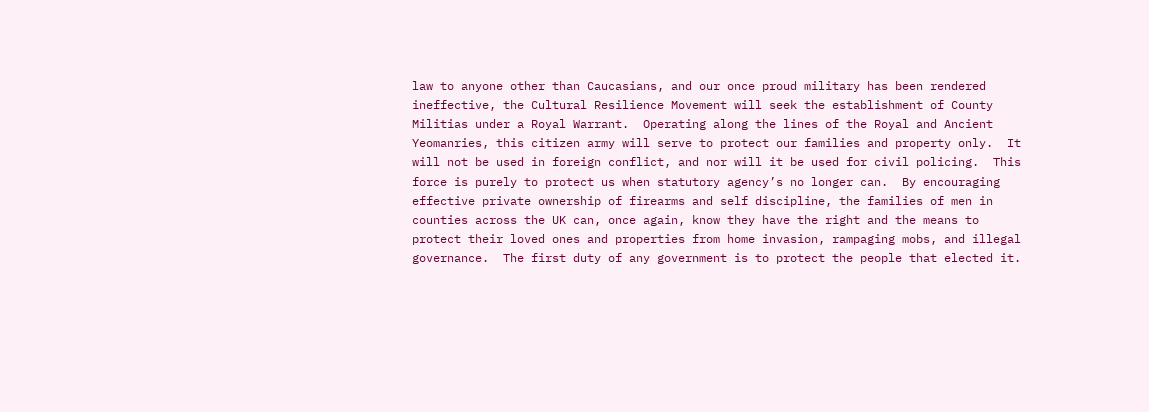law to anyone other than Caucasians, and our once proud military has been rendered ineffective, the Cultural Resilience Movement will seek the establishment of County Militias under a Royal Warrant.  Operating along the lines of the Royal and Ancient Yeomanries, this citizen army will serve to protect our families and property only.  It will not be used in foreign conflict, and nor will it be used for civil policing.  This force is purely to protect us when statutory agency’s no longer can.  By encouraging effective private ownership of firearms and self discipline, the families of men in counties across the UK can, once again, know they have the right and the means to protect their loved ones and properties from home invasion, rampaging mobs, and illegal governance.  The first duty of any government is to protect the people that elected it.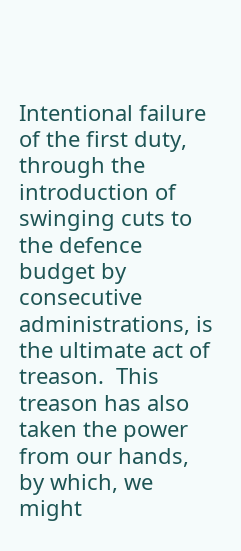Intentional failure of the first duty, through the introduction of swinging cuts to the defence budget by consecutive administrations, is the ultimate act of treason.  This treason has also taken the power from our hands, by which, we might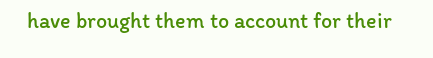have brought them to account for their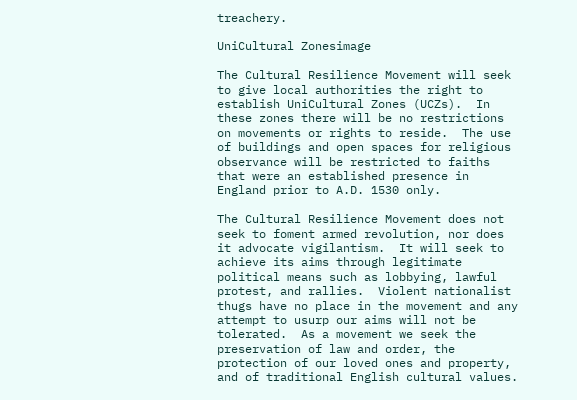treachery.

UniCultural Zonesimage

The Cultural Resilience Movement will seek to give local authorities the right to establish UniCultural Zones (UCZs).  In these zones there will be no restrictions on movements or rights to reside.  The use of buildings and open spaces for religious observance will be restricted to faiths that were an established presence in England prior to A.D. 1530 only.

The Cultural Resilience Movement does not seek to foment armed revolution, nor does it advocate vigilantism.  It will seek to achieve its aims through legitimate political means such as lobbying, lawful protest, and rallies.  Violent nationalist thugs have no place in the movement and any attempt to usurp our aims will not be tolerated.  As a movement we seek the preservation of law and order, the protection of our loved ones and property, and of traditional English cultural values.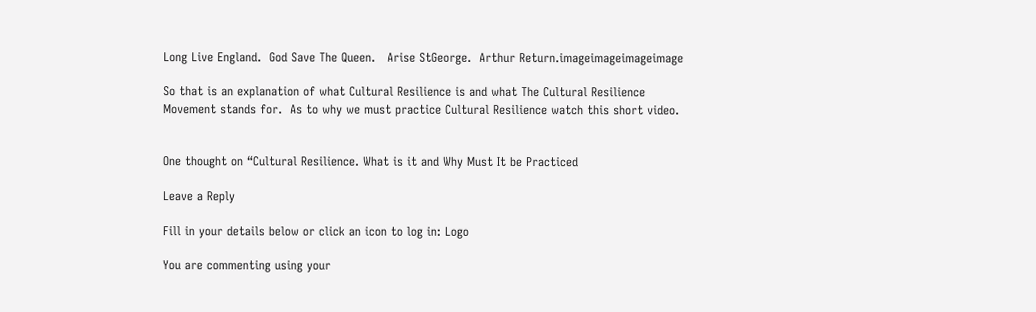Long Live England.  God Save The Queen.   Arise StGeorge.  Arthur Return.imageimageimageimage

So that is an explanation of what Cultural Resilience is and what The Cultural Resilience Movement stands for.  As to why we must practice Cultural Resilience watch this short video.


One thought on “Cultural Resilience. What is it and Why Must It be Practiced

Leave a Reply

Fill in your details below or click an icon to log in: Logo

You are commenting using your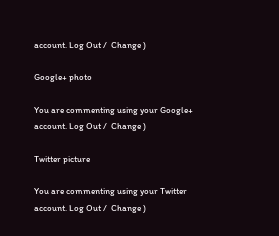account. Log Out /  Change )

Google+ photo

You are commenting using your Google+ account. Log Out /  Change )

Twitter picture

You are commenting using your Twitter account. Log Out /  Change )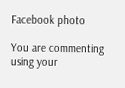Facebook photo

You are commenting using your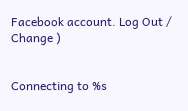Facebook account. Log Out /  Change )


Connecting to %s